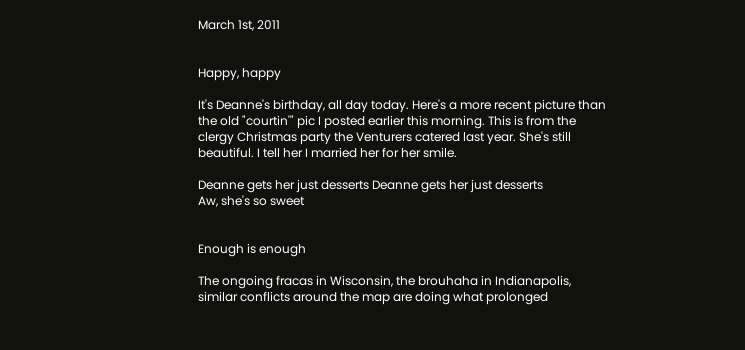March 1st, 2011


Happy, happy

It's Deanne's birthday, all day today. Here's a more recent picture than the old "courtin'" pic I posted earlier this morning. This is from the clergy Christmas party the Venturers catered last year. She's still beautiful. I tell her I married her for her smile.

Deanne gets her just desserts Deanne gets her just desserts
Aw, she's so sweet


Enough is enough

The ongoing fracas in Wisconsin, the brouhaha in Indianapolis, similar conflicts around the map are doing what prolonged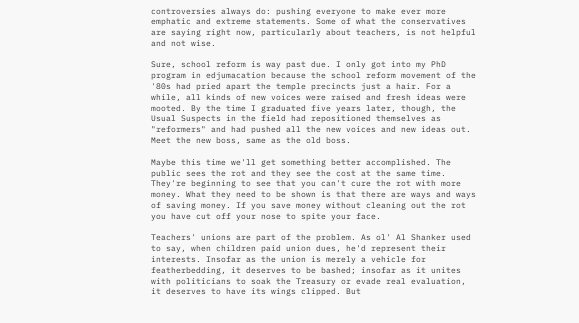controversies always do: pushing everyone to make ever more emphatic and extreme statements. Some of what the conservatives are saying right now, particularly about teachers, is not helpful and not wise.

Sure, school reform is way past due. I only got into my PhD program in edjumacation because the school reform movement of the '80s had pried apart the temple precincts just a hair. For a while, all kinds of new voices were raised and fresh ideas were mooted. By the time I graduated five years later, though, the Usual Suspects in the field had repositioned themselves as "reformers" and had pushed all the new voices and new ideas out. Meet the new boss, same as the old boss.

Maybe this time we'll get something better accomplished. The public sees the rot and they see the cost at the same time. They're beginning to see that you can't cure the rot with more money. What they need to be shown is that there are ways and ways of saving money. If you save money without cleaning out the rot you have cut off your nose to spite your face.

Teachers' unions are part of the problem. As ol' Al Shanker used to say, when children paid union dues, he'd represent their interests. Insofar as the union is merely a vehicle for featherbedding, it deserves to be bashed; insofar as it unites with politicians to soak the Treasury or evade real evaluation, it deserves to have its wings clipped. But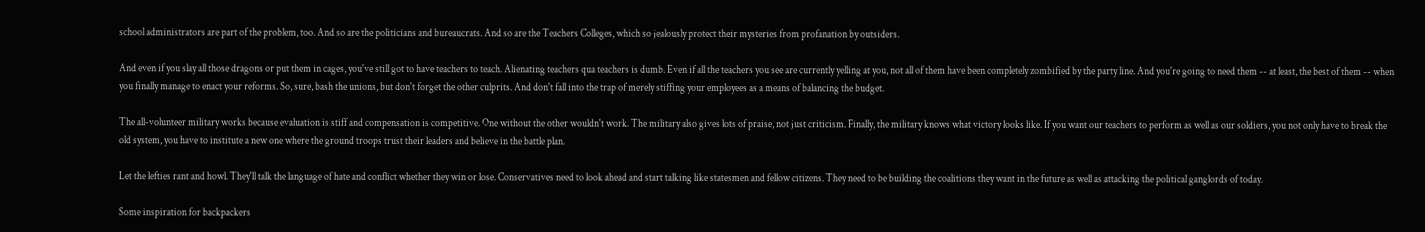school administrators are part of the problem, too. And so are the politicians and bureaucrats. And so are the Teachers Colleges, which so jealously protect their mysteries from profanation by outsiders.

And even if you slay all those dragons or put them in cages, you've still got to have teachers to teach. Alienating teachers qua teachers is dumb. Even if all the teachers you see are currently yelling at you, not all of them have been completely zombified by the party line. And you're going to need them -- at least, the best of them -- when you finally manage to enact your reforms. So, sure, bash the unions, but don't forget the other culprits. And don't fall into the trap of merely stiffing your employees as a means of balancing the budget.

The all-volunteer military works because evaluation is stiff and compensation is competitive. One without the other wouldn't work. The military also gives lots of praise, not just criticism. Finally, the military knows what victory looks like. If you want our teachers to perform as well as our soldiers, you not only have to break the old system, you have to institute a new one where the ground troops trust their leaders and believe in the battle plan.

Let the lefties rant and howl. They'll talk the language of hate and conflict whether they win or lose. Conservatives need to look ahead and start talking like statesmen and fellow citizens. They need to be building the coalitions they want in the future as well as attacking the political ganglords of today.

Some inspiration for backpackers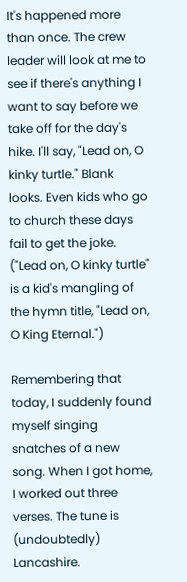It's happened more than once. The crew leader will look at me to see if there's anything I want to say before we take off for the day's hike. I'll say, "Lead on, O kinky turtle." Blank looks. Even kids who go to church these days fail to get the joke. ("Lead on, O kinky turtle" is a kid's mangling of the hymn title, "Lead on, O King Eternal.")

Remembering that today, I suddenly found myself singing snatches of a new song. When I got home, I worked out three verses. The tune is (undoubtedly) Lancashire.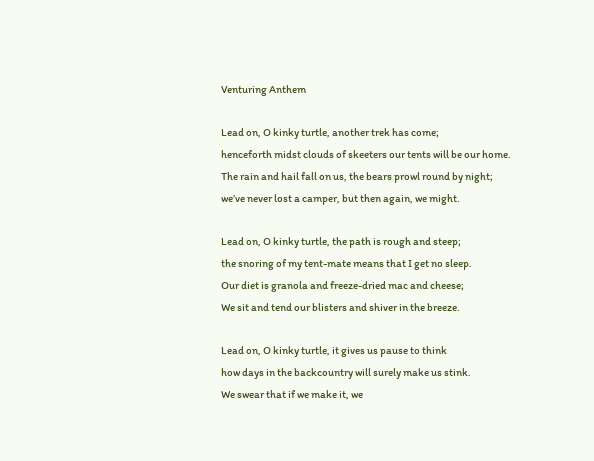Venturing Anthem

Lead on, O kinky turtle, another trek has come;
henceforth midst clouds of skeeters our tents will be our home.
The rain and hail fall on us, the bears prowl round by night;
we’ve never lost a camper, but then again, we might.

Lead on, O kinky turtle, the path is rough and steep;
the snoring of my tent-mate means that I get no sleep.
Our diet is granola and freeze-dried mac and cheese;
We sit and tend our blisters and shiver in the breeze.

Lead on, O kinky turtle, it gives us pause to think
how days in the backcountry will surely make us stink.
We swear that if we make it, we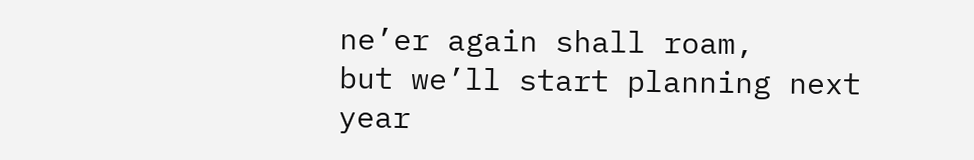ne’er again shall roam,
but we’ll start planning next year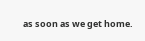as soon as we get home.